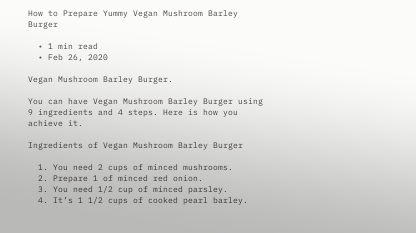How to Prepare Yummy Vegan Mushroom Barley Burger

  • 1 min read
  • Feb 26, 2020

Vegan Mushroom Barley Burger.

You can have Vegan Mushroom Barley Burger using 9 ingredients and 4 steps. Here is how you achieve it.

Ingredients of Vegan Mushroom Barley Burger

  1. You need 2 cups of minced mushrooms.
  2. Prepare 1 of minced red onion.
  3. You need 1/2 cup of minced parsley.
  4. It’s 1 1/2 cups of cooked pearl barley.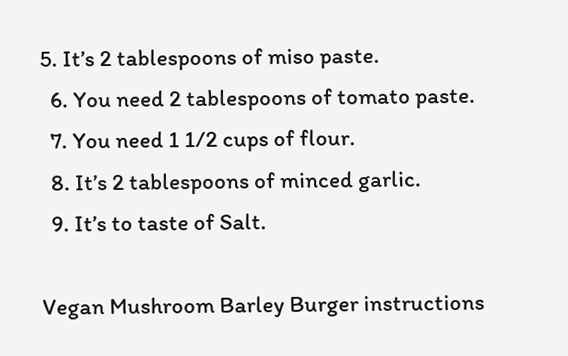5. It’s 2 tablespoons of miso paste.
  6. You need 2 tablespoons of tomato paste.
  7. You need 1 1/2 cups of flour.
  8. It’s 2 tablespoons of minced garlic.
  9. It’s to taste of Salt.

Vegan Mushroom Barley Burger instructions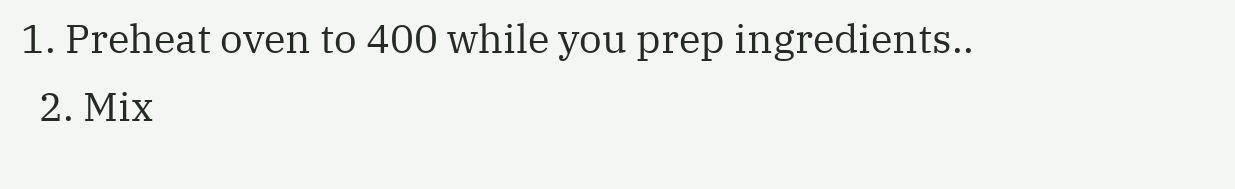1. Preheat oven to 400 while you prep ingredients..
  2. Mix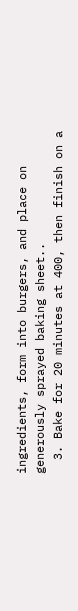ingredients, form into burgers, and place on generously sprayed baking sheet..
  3. Bake for 20 minutes at 400, then finish on a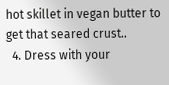hot skillet in vegan butter to get that seared crust..
  4. Dress with your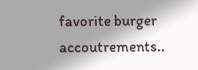favorite burger accoutrements..